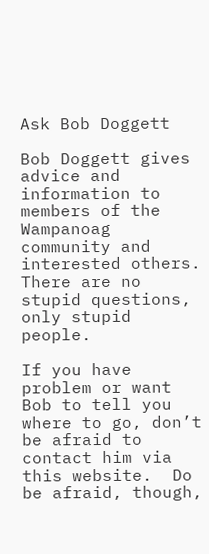Ask Bob Doggett

Bob Doggett gives advice and information to members of the Wampanoag community and interested others.  There are no stupid questions, only stupid people.

If you have problem or want Bob to tell you where to go, don’t be afraid to contact him via this website.  Do be afraid, though,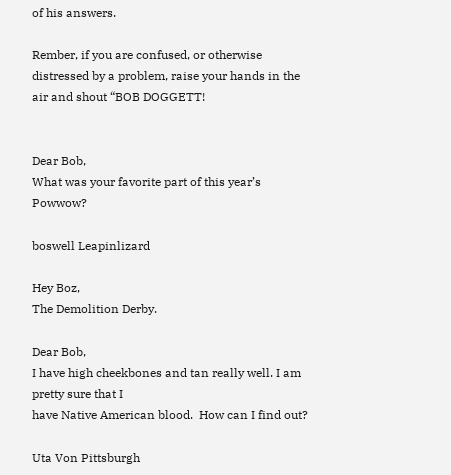of his answers.

Rember, if you are confused, or otherwise distressed by a problem, raise your hands in the air and shout “BOB DOGGETT!


Dear Bob,
What was your favorite part of this year’s Powwow?

boswell Leapinlizard

Hey Boz,
The Demolition Derby.

Dear Bob,
I have high cheekbones and tan really well. I am pretty sure that I
have Native American blood.  How can I find out?

Uta Von Pittsburgh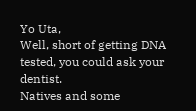Yo Uta,
Well, short of getting DNA tested, you could ask your dentist.
Natives and some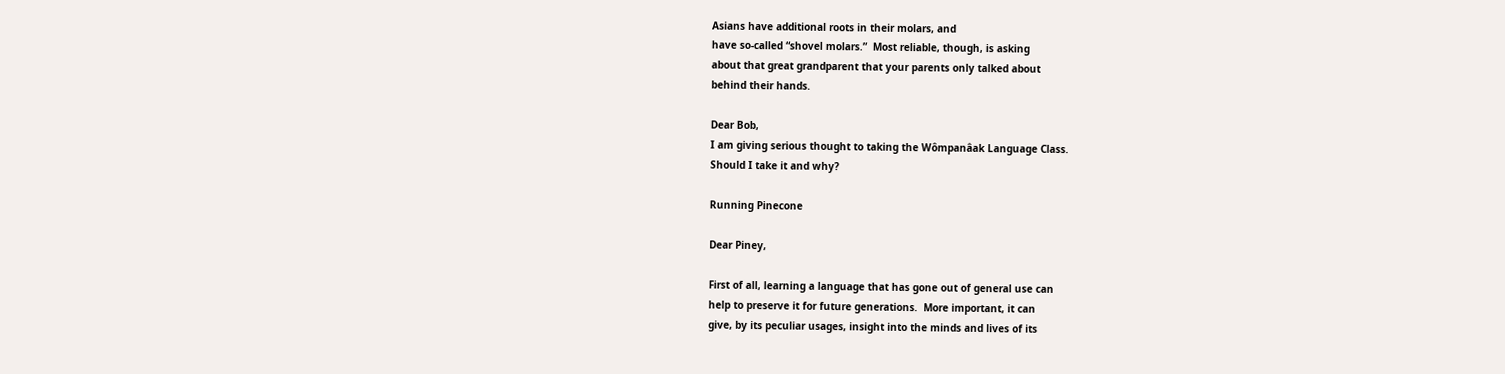Asians have additional roots in their molars, and
have so-called “shovel molars.”  Most reliable, though, is asking
about that great grandparent that your parents only talked about
behind their hands.

Dear Bob,
I am giving serious thought to taking the Wômpanâak Language Class.
Should I take it and why?

Running Pinecone

Dear Piney,

First of all, learning a language that has gone out of general use can
help to preserve it for future generations.  More important, it can
give, by its peculiar usages, insight into the minds and lives of its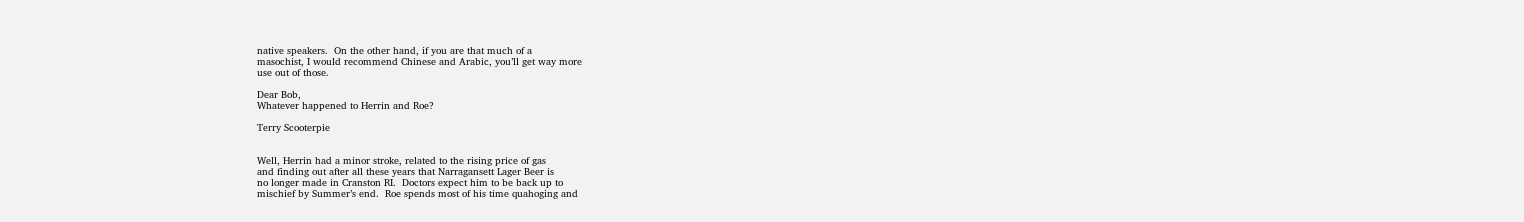native speakers.  On the other hand, if you are that much of a
masochist, I would recommend Chinese and Arabic, you’ll get way more
use out of those.

Dear Bob,
Whatever happened to Herrin and Roe?

Terry Scooterpie


Well, Herrin had a minor stroke, related to the rising price of gas
and finding out after all these years that Narragansett Lager Beer is
no longer made in Cranston RI.  Doctors expect him to be back up to
mischief by Summer’s end.  Roe spends most of his time quahoging and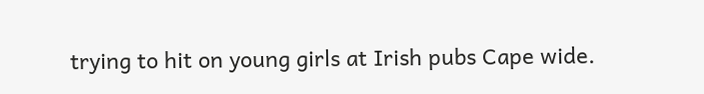trying to hit on young girls at Irish pubs Cape wide.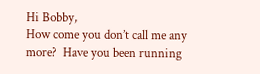Hi Bobby,
How come you don’t call me any more?  Have you been running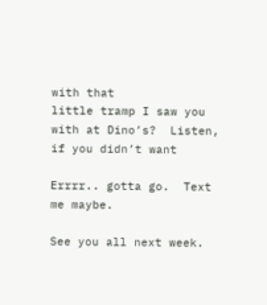with that
little tramp I saw you with at Dino’s?  Listen, if you didn’t want

Errrr.. gotta go.  Text me maybe.

See you all next week.